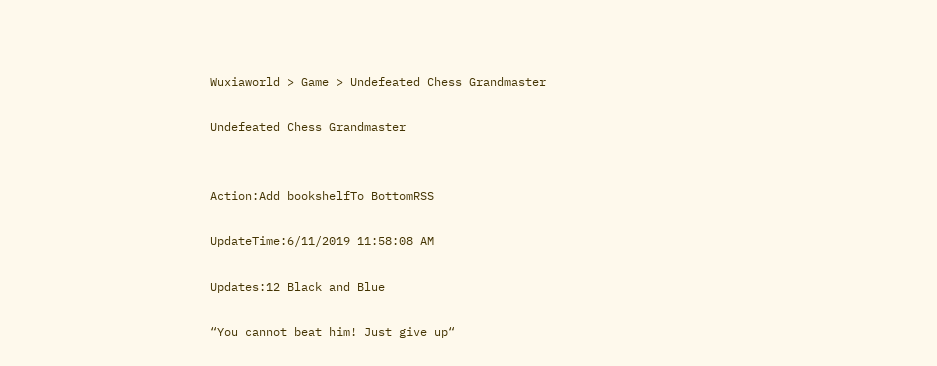Wuxiaworld > Game > Undefeated Chess Grandmaster

Undefeated Chess Grandmaster


Action:Add bookshelfTo BottomRSS

UpdateTime:6/11/2019 11:58:08 AM

Updates:12 Black and Blue

“You cannot beat him! Just give up“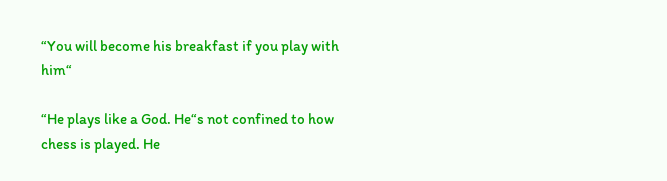“You will become his breakfast if you play with him“

“He plays like a God. He“s not confined to how chess is played. He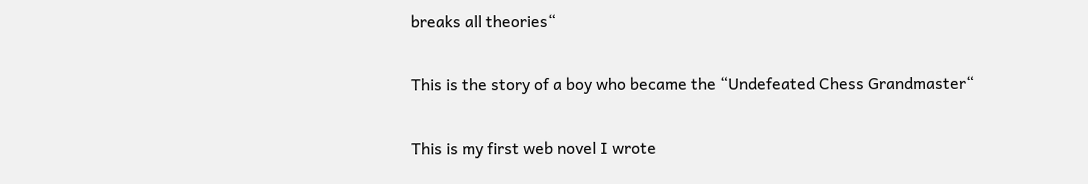breaks all theories“

This is the story of a boy who became the “Undefeated Chess Grandmaster“

This is my first web novel I wrote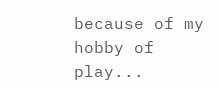because of my hobby of play...